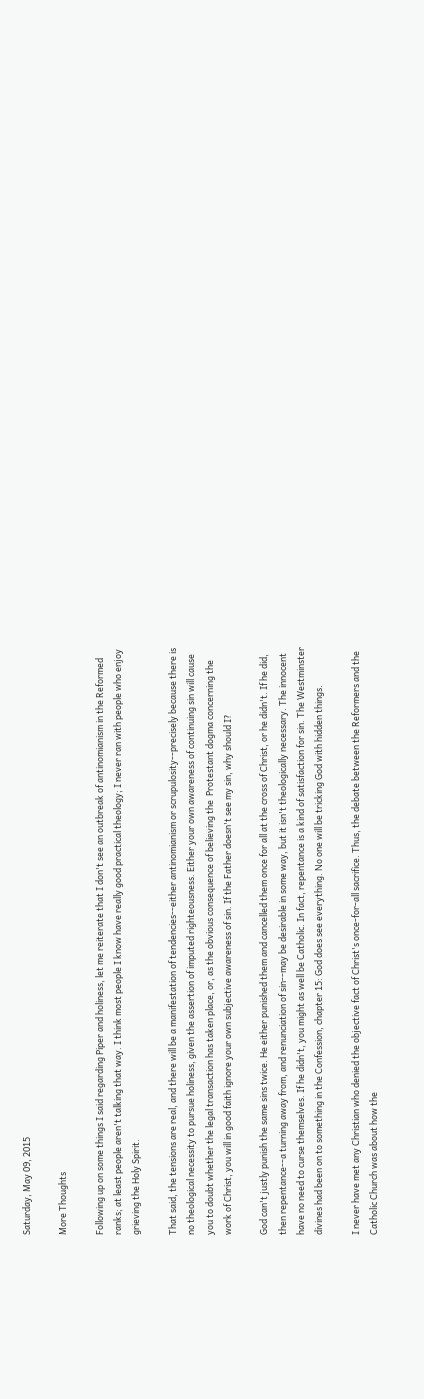Saturday, May 09, 2015

More Thoughts

Following up on some things I said regarding Piper and holiness, let me reiterate that I don't see an outbreak of antinomianism in the Reformed ranks; at least people aren't talking that way. I think most people I know have really good practical theology; I never ran with people who enjoy grieving the Holy Spirit.

That said, the tensions are real, and there will be a manifestation of tendencies--either antinomianism or scrupulosity--precisely because there is no theological necessity to pursue holiness, given the assertion of imputed righteousness. Either your own awareness of continuing sin will cause you to doubt whether the legal transaction has taken place, or, as the obvious consequence of believing the  Protestant dogma concerning the work of Christ, you will in good faith ignore your own subjective awareness of sin. If the Father doesn't see my sin, why should I?

God can't justly punish the same sins twice. He either punished them and cancelled them once for all at the cross of Christ, or he didn't. If he did, then repentance--a turning away from, and renunciation of sin--may be desirable in some way, but it isn't theologically necessary. The innocent have no need to curse themselves. If he didn't, you might as well be Catholic. In fact, repentance is a kind of satisfaction for sin. The Westminster divines had been on to something in the Confession, chapter 15: God does see everything. No one will be tricking God with hidden things.

I never have met any Christian who denied the objective fact of Christ's once-for-all sacrifice. Thus, the debate between the Reformers and the Catholic Church was about how the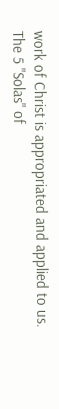work of Christ is appropriated and applied to us. The 5 "Solas" of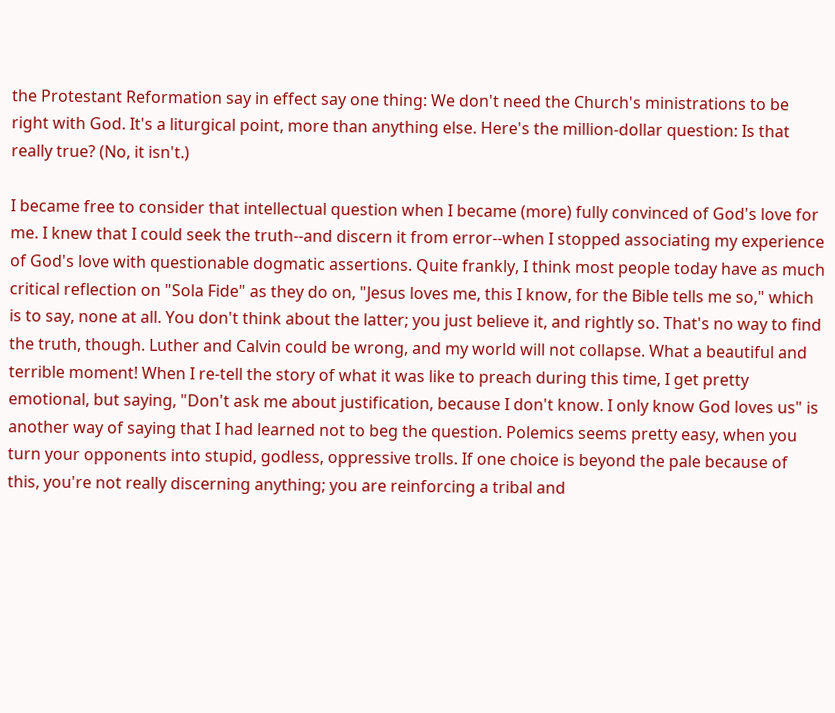the Protestant Reformation say in effect say one thing: We don't need the Church's ministrations to be right with God. It's a liturgical point, more than anything else. Here's the million-dollar question: Is that really true? (No, it isn't.)

I became free to consider that intellectual question when I became (more) fully convinced of God's love for me. I knew that I could seek the truth--and discern it from error--when I stopped associating my experience of God's love with questionable dogmatic assertions. Quite frankly, I think most people today have as much critical reflection on "Sola Fide" as they do on, "Jesus loves me, this I know, for the Bible tells me so," which is to say, none at all. You don't think about the latter; you just believe it, and rightly so. That's no way to find the truth, though. Luther and Calvin could be wrong, and my world will not collapse. What a beautiful and terrible moment! When I re-tell the story of what it was like to preach during this time, I get pretty emotional, but saying, "Don't ask me about justification, because I don't know. I only know God loves us" is another way of saying that I had learned not to beg the question. Polemics seems pretty easy, when you turn your opponents into stupid, godless, oppressive trolls. If one choice is beyond the pale because of this, you're not really discerning anything; you are reinforcing a tribal and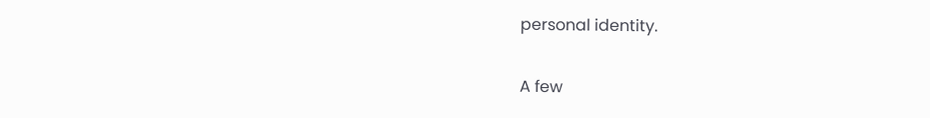personal identity.

A few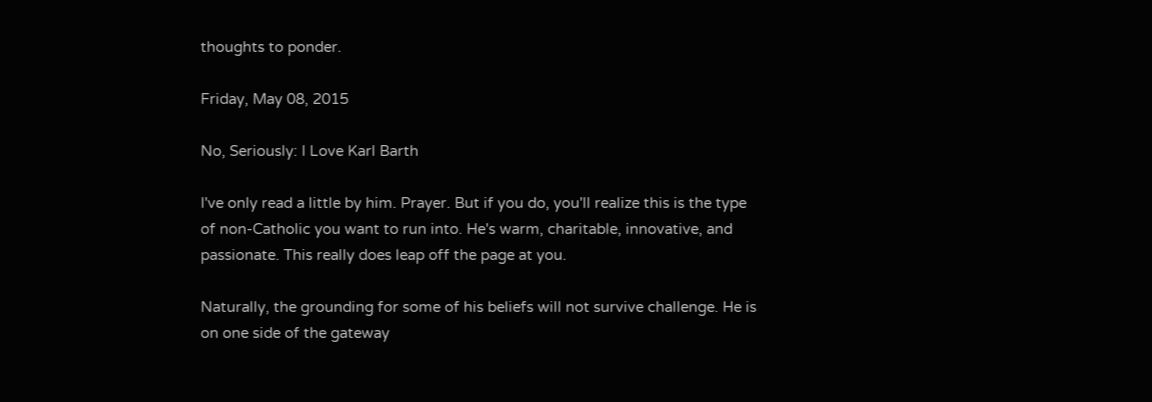thoughts to ponder.

Friday, May 08, 2015

No, Seriously: I Love Karl Barth

I've only read a little by him. Prayer. But if you do, you'll realize this is the type of non-Catholic you want to run into. He's warm, charitable, innovative, and passionate. This really does leap off the page at you.

Naturally, the grounding for some of his beliefs will not survive challenge. He is on one side of the gateway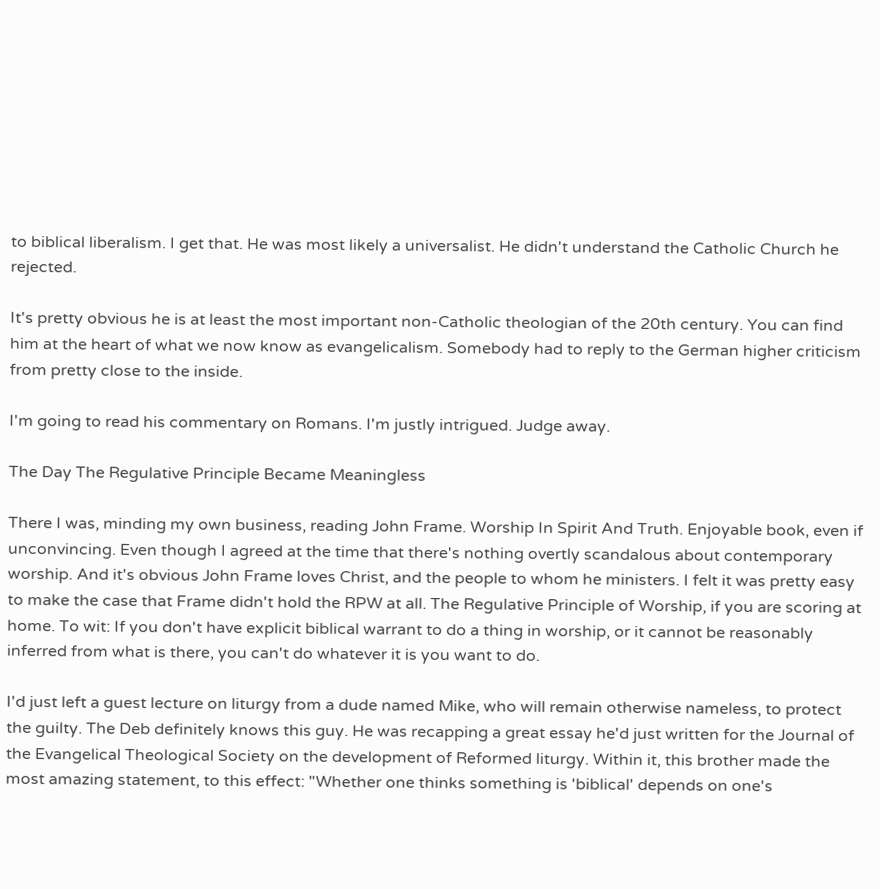to biblical liberalism. I get that. He was most likely a universalist. He didn't understand the Catholic Church he rejected.

It's pretty obvious he is at least the most important non-Catholic theologian of the 20th century. You can find him at the heart of what we now know as evangelicalism. Somebody had to reply to the German higher criticism from pretty close to the inside.

I'm going to read his commentary on Romans. I'm justly intrigued. Judge away.

The Day The Regulative Principle Became Meaningless

There I was, minding my own business, reading John Frame. Worship In Spirit And Truth. Enjoyable book, even if unconvincing. Even though I agreed at the time that there's nothing overtly scandalous about contemporary worship. And it's obvious John Frame loves Christ, and the people to whom he ministers. I felt it was pretty easy to make the case that Frame didn't hold the RPW at all. The Regulative Principle of Worship, if you are scoring at home. To wit: If you don't have explicit biblical warrant to do a thing in worship, or it cannot be reasonably inferred from what is there, you can't do whatever it is you want to do.

I'd just left a guest lecture on liturgy from a dude named Mike, who will remain otherwise nameless, to protect the guilty. The Deb definitely knows this guy. He was recapping a great essay he'd just written for the Journal of the Evangelical Theological Society on the development of Reformed liturgy. Within it, this brother made the most amazing statement, to this effect: "Whether one thinks something is 'biblical' depends on one's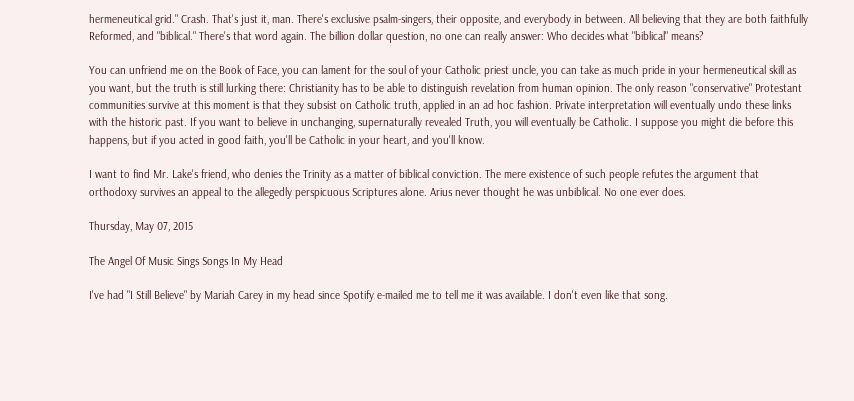hermeneutical grid." Crash. That's just it, man. There's exclusive psalm-singers, their opposite, and everybody in between. All believing that they are both faithfully Reformed, and "biblical." There's that word again. The billion dollar question, no one can really answer: Who decides what "biblical" means?

You can unfriend me on the Book of Face, you can lament for the soul of your Catholic priest uncle, you can take as much pride in your hermeneutical skill as you want, but the truth is still lurking there: Christianity has to be able to distinguish revelation from human opinion. The only reason "conservative" Protestant communities survive at this moment is that they subsist on Catholic truth, applied in an ad hoc fashion. Private interpretation will eventually undo these links with the historic past. If you want to believe in unchanging, supernaturally revealed Truth, you will eventually be Catholic. I suppose you might die before this happens, but if you acted in good faith, you'll be Catholic in your heart, and you'll know.

I want to find Mr. Lake's friend, who denies the Trinity as a matter of biblical conviction. The mere existence of such people refutes the argument that orthodoxy survives an appeal to the allegedly perspicuous Scriptures alone. Arius never thought he was unbiblical. No one ever does.

Thursday, May 07, 2015

The Angel Of Music Sings Songs In My Head

I've had "I Still Believe" by Mariah Carey in my head since Spotify e-mailed me to tell me it was available. I don't even like that song.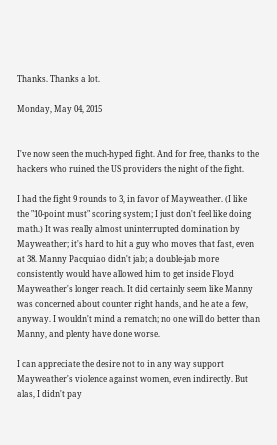Thanks. Thanks a lot.

Monday, May 04, 2015


I've now seen the much-hyped fight. And for free, thanks to the hackers who ruined the US providers the night of the fight.

I had the fight 9 rounds to 3, in favor of Mayweather. (I like the "10-point must" scoring system; I just don't feel like doing math.) It was really almost uninterrupted domination by Mayweather; it's hard to hit a guy who moves that fast, even at 38. Manny Pacquiao didn't jab; a double-jab more consistently would have allowed him to get inside Floyd Mayweather's longer reach. It did certainly seem like Manny was concerned about counter right hands, and he ate a few, anyway. I wouldn't mind a rematch; no one will do better than Manny, and plenty have done worse.

I can appreciate the desire not to in any way support Mayweather's violence against women, even indirectly. But alas, I didn't pay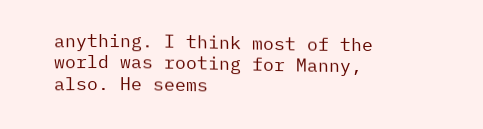anything. I think most of the world was rooting for Manny, also. He seems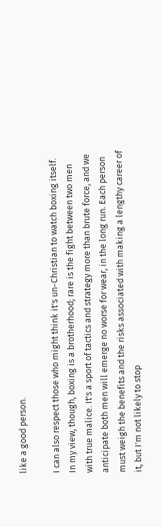like a good person.

I can also respect those who might think it's un-Christian to watch boxing itself. In my view, though, boxing is a brotherhood; rare is the fight between two men with true malice. It's a sport of tactics and strategy more than brute force, and we anticipate both men will emerge no worse for wear, in the long run. Each person must weigh the benefits and the risks associated with making a lengthy career of it, but I'm not likely to stop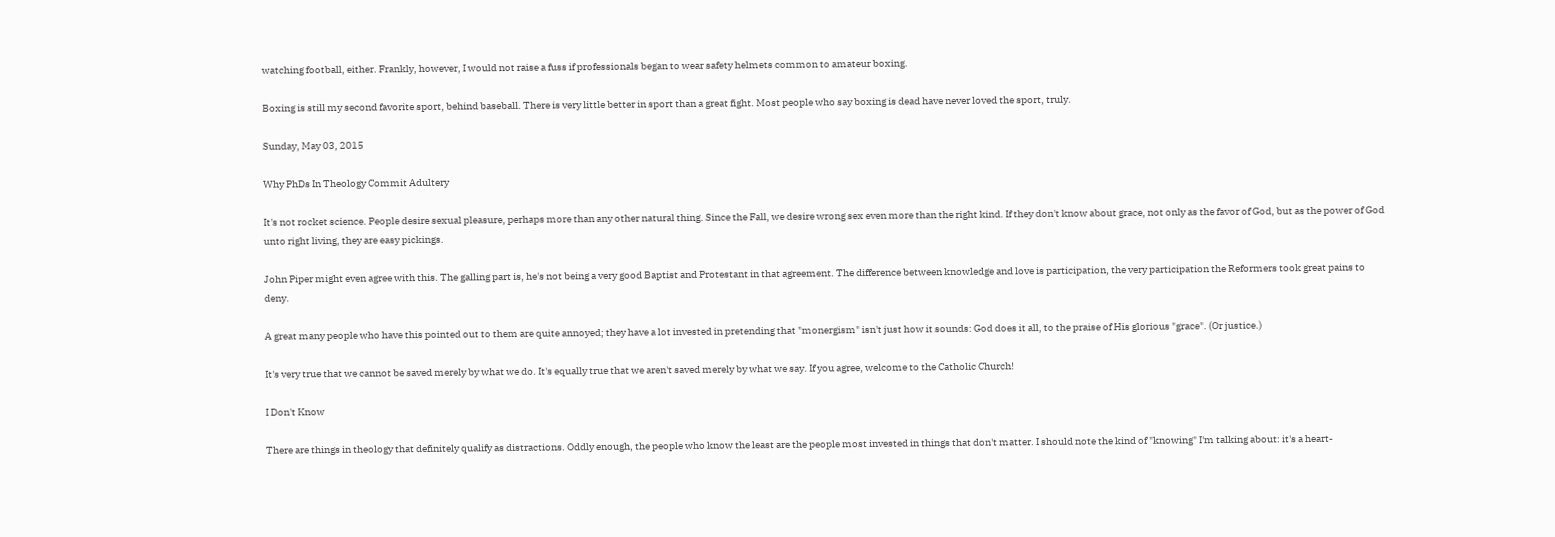watching football, either. Frankly, however, I would not raise a fuss if professionals began to wear safety helmets common to amateur boxing.

Boxing is still my second favorite sport, behind baseball. There is very little better in sport than a great fight. Most people who say boxing is dead have never loved the sport, truly.

Sunday, May 03, 2015

Why PhDs In Theology Commit Adultery

It's not rocket science. People desire sexual pleasure, perhaps more than any other natural thing. Since the Fall, we desire wrong sex even more than the right kind. If they don't know about grace, not only as the favor of God, but as the power of God unto right living, they are easy pickings.

John Piper might even agree with this. The galling part is, he's not being a very good Baptist and Protestant in that agreement. The difference between knowledge and love is participation, the very participation the Reformers took great pains to deny.

A great many people who have this pointed out to them are quite annoyed; they have a lot invested in pretending that "monergism" isn't just how it sounds: God does it all, to the praise of His glorious "grace". (Or justice.)

It's very true that we cannot be saved merely by what we do. It's equally true that we aren't saved merely by what we say. If you agree, welcome to the Catholic Church!

I Don't Know

There are things in theology that definitely qualify as distractions. Oddly enough, the people who know the least are the people most invested in things that don't matter. I should note the kind of "knowing" I'm talking about: it's a heart-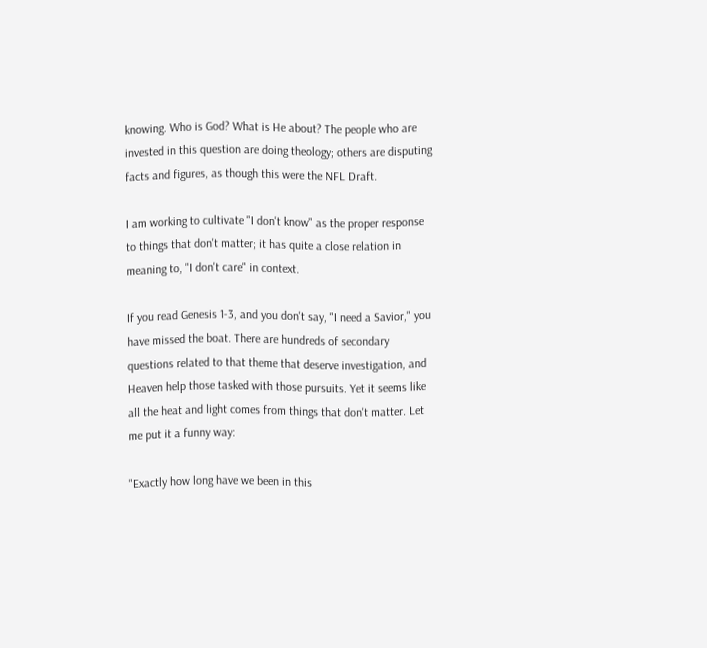knowing. Who is God? What is He about? The people who are invested in this question are doing theology; others are disputing facts and figures, as though this were the NFL Draft.

I am working to cultivate "I don't know" as the proper response to things that don't matter; it has quite a close relation in meaning to, "I don't care" in context.

If you read Genesis 1-3, and you don't say, "I need a Savior," you have missed the boat. There are hundreds of secondary questions related to that theme that deserve investigation, and Heaven help those tasked with those pursuits. Yet it seems like all the heat and light comes from things that don't matter. Let me put it a funny way:

"Exactly how long have we been in this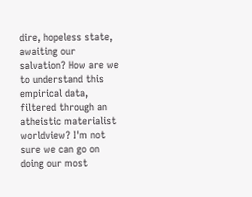dire, hopeless state, awaiting our salvation? How are we to understand this empirical data, filtered through an atheistic materialist worldview? I'm not sure we can go on doing our most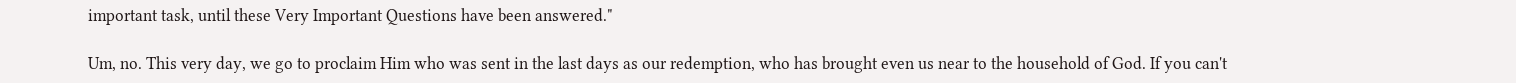important task, until these Very Important Questions have been answered."

Um, no. This very day, we go to proclaim Him who was sent in the last days as our redemption, who has brought even us near to the household of God. If you can't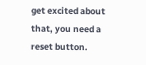get excited about that, you need a reset button.